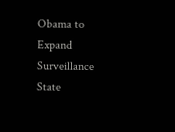Obama to Expand Surveillance State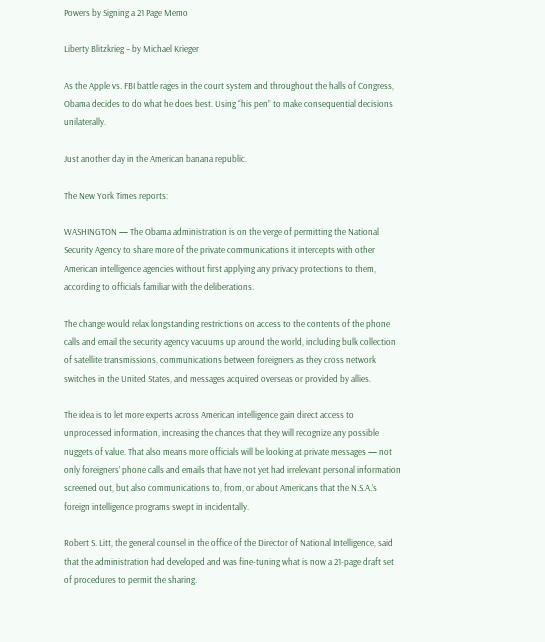Powers by Signing a 21 Page Memo

Liberty Blitzkrieg – by Michael Krieger

As the Apple vs. FBI battle rages in the court system and throughout the halls of Congress, Obama decides to do what he does best. Using “his pen” to make consequential decisions unilaterally.

Just another day in the American banana republic.

The New York Times reports:

WASHINGTON — The Obama administration is on the verge of permitting the National Security Agency to share more of the private communications it intercepts with other American intelligence agencies without first applying any privacy protections to them, according to officials familiar with the deliberations.

The change would relax longstanding restrictions on access to the contents of the phone calls and email the security agency vacuums up around the world, including bulk collection of satellite transmissions, communications between foreigners as they cross network switches in the United States, and messages acquired overseas or provided by allies.

The idea is to let more experts across American intelligence gain direct access to unprocessed information, increasing the chances that they will recognize any possible nuggets of value. That also means more officials will be looking at private messages — not only foreigners’ phone calls and emails that have not yet had irrelevant personal information screened out, but also communications to, from, or about Americans that the N.S.A.’s foreign intelligence programs swept in incidentally.

Robert S. Litt, the general counsel in the office of the Director of National Intelligence, said that the administration had developed and was fine-tuning what is now a 21-page draft set of procedures to permit the sharing.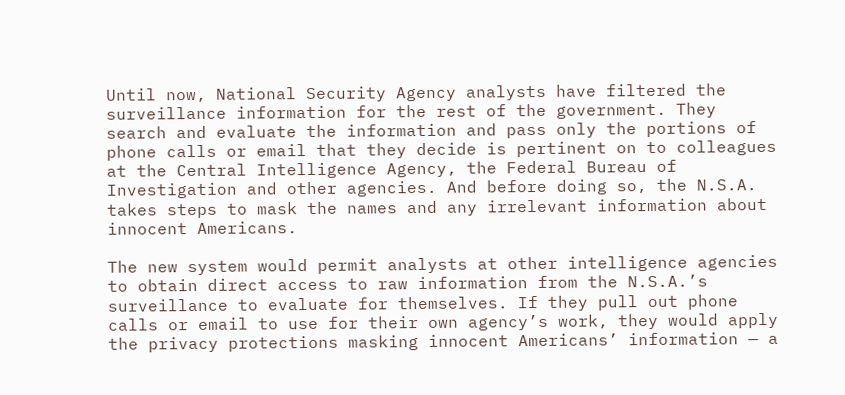Until now, National Security Agency analysts have filtered the surveillance information for the rest of the government. They search and evaluate the information and pass only the portions of phone calls or email that they decide is pertinent on to colleagues at the Central Intelligence Agency, the Federal Bureau of Investigation and other agencies. And before doing so, the N.S.A. takes steps to mask the names and any irrelevant information about innocent Americans.

The new system would permit analysts at other intelligence agencies to obtain direct access to raw information from the N.S.A.’s surveillance to evaluate for themselves. If they pull out phone calls or email to use for their own agency’s work, they would apply the privacy protections masking innocent Americans’ information — a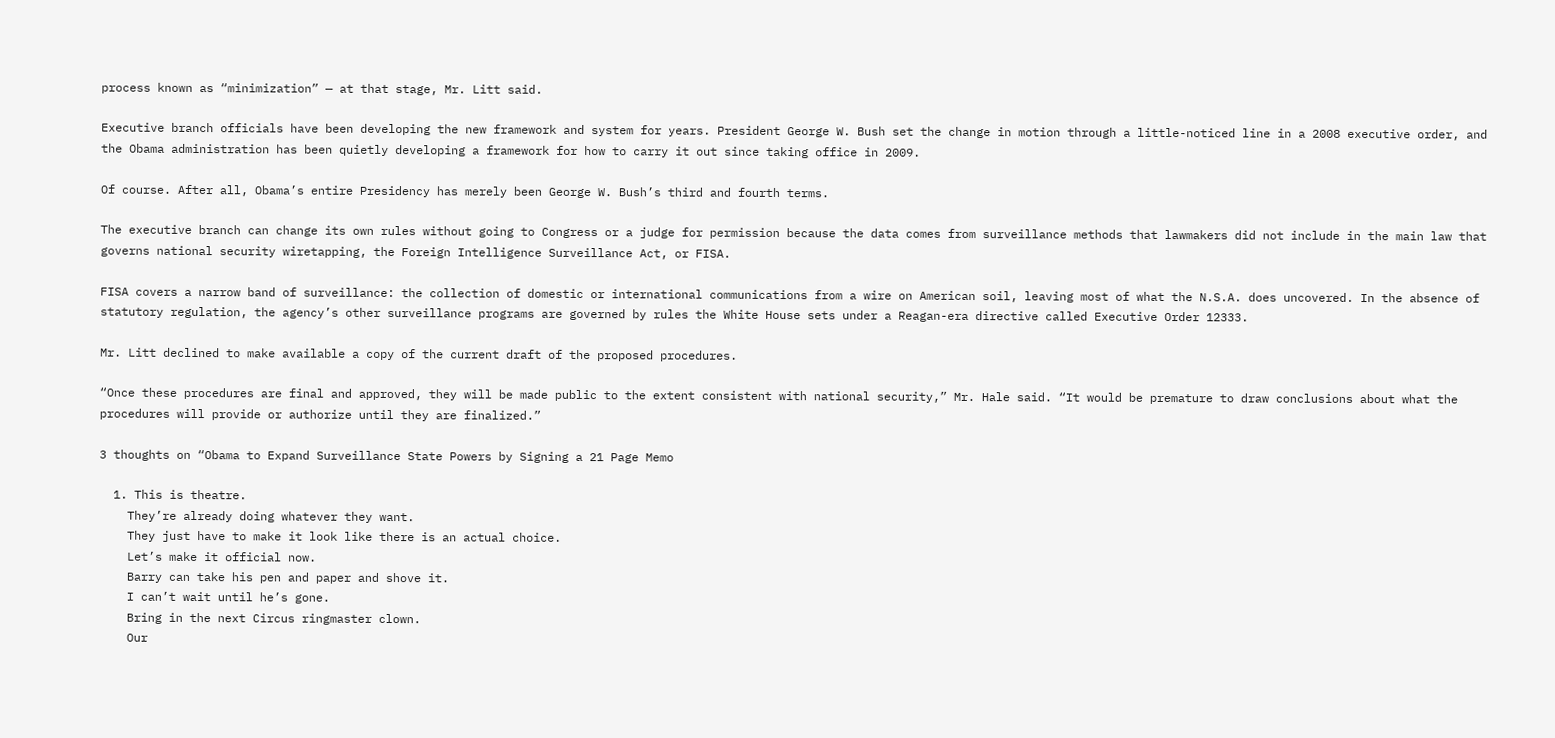process known as “minimization” — at that stage, Mr. Litt said.

Executive branch officials have been developing the new framework and system for years. President George W. Bush set the change in motion through a little-noticed line in a 2008 executive order, and the Obama administration has been quietly developing a framework for how to carry it out since taking office in 2009.

Of course. After all, Obama’s entire Presidency has merely been George W. Bush’s third and fourth terms.

The executive branch can change its own rules without going to Congress or a judge for permission because the data comes from surveillance methods that lawmakers did not include in the main law that governs national security wiretapping, the Foreign Intelligence Surveillance Act, or FISA.

FISA covers a narrow band of surveillance: the collection of domestic or international communications from a wire on American soil, leaving most of what the N.S.A. does uncovered. In the absence of statutory regulation, the agency’s other surveillance programs are governed by rules the White House sets under a Reagan-era directive called Executive Order 12333.

Mr. Litt declined to make available a copy of the current draft of the proposed procedures.

“Once these procedures are final and approved, they will be made public to the extent consistent with national security,” Mr. Hale said. “It would be premature to draw conclusions about what the procedures will provide or authorize until they are finalized.”

3 thoughts on “Obama to Expand Surveillance State Powers by Signing a 21 Page Memo

  1. This is theatre.
    They’re already doing whatever they want.
    They just have to make it look like there is an actual choice.
    Let’s make it official now.
    Barry can take his pen and paper and shove it.
    I can’t wait until he’s gone.
    Bring in the next Circus ringmaster clown.
    Our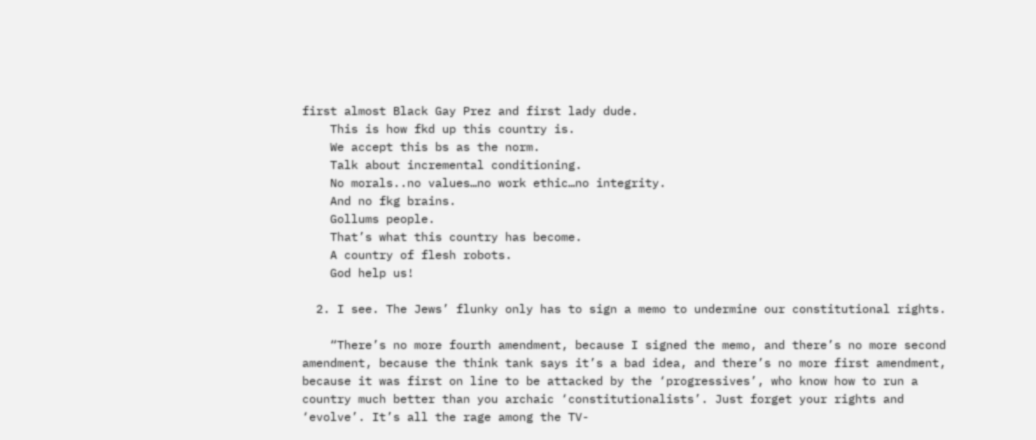first almost Black Gay Prez and first lady dude.
    This is how fkd up this country is.
    We accept this bs as the norm.
    Talk about incremental conditioning.
    No morals..no values…no work ethic…no integrity.
    And no fkg brains.
    Gollums people.
    That’s what this country has become.
    A country of flesh robots.
    God help us!

  2. I see. The Jews’ flunky only has to sign a memo to undermine our constitutional rights.

    “There’s no more fourth amendment, because I signed the memo, and there’s no more second amendment, because the think tank says it’s a bad idea, and there’s no more first amendment, because it was first on line to be attacked by the ‘progressives’, who know how to run a country much better than you archaic ‘constitutionalists’. Just forget your rights and ‘evolve’. It’s all the rage among the TV-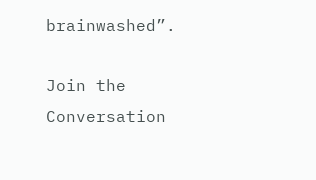brainwashed”.

Join the Conversation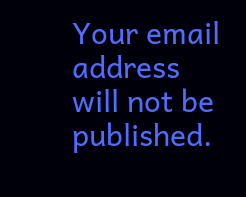Your email address will not be published.